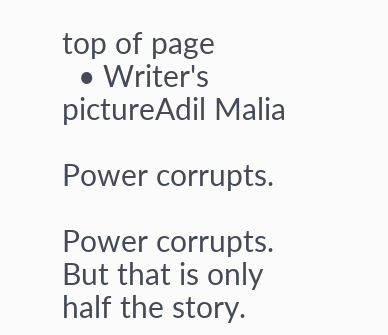top of page
  • Writer's pictureAdil Malia

Power corrupts.

Power corrupts. But that is only half the story.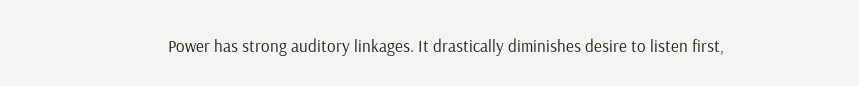Power has strong auditory linkages. It drastically diminishes desire to listen first,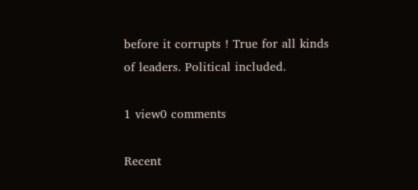before it corrupts ! True for all kinds of leaders. Political included.

1 view0 comments

Recent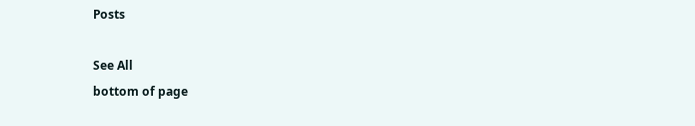Posts

See All
bottom of page